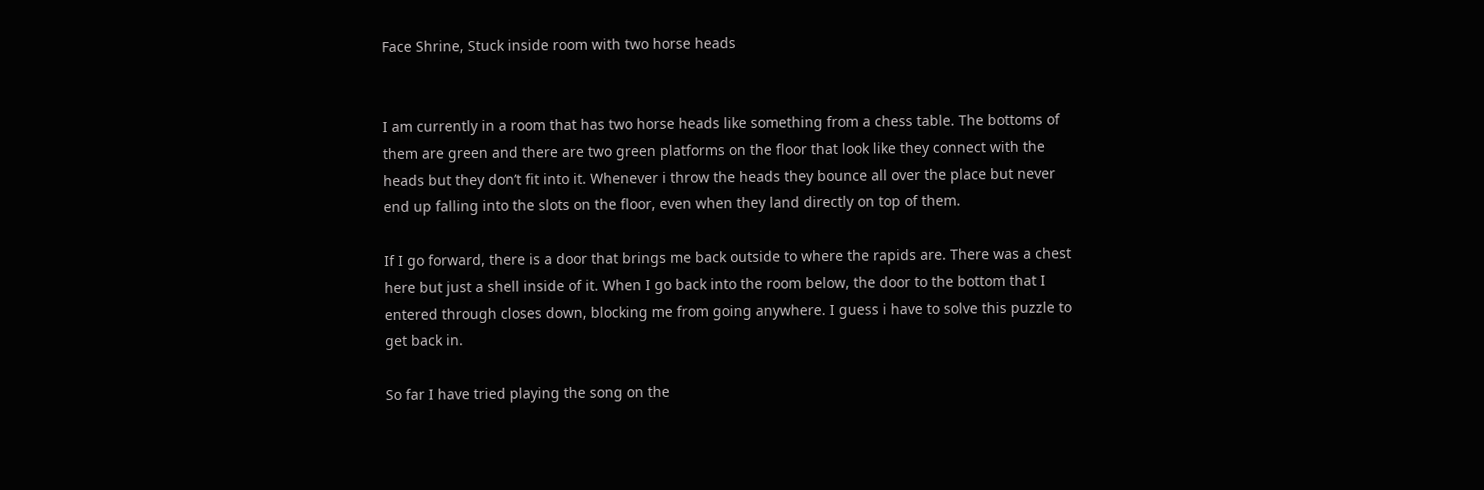Face Shrine, Stuck inside room with two horse heads


I am currently in a room that has two horse heads like something from a chess table. The bottoms of them are green and there are two green platforms on the floor that look like they connect with the heads but they don’t fit into it. Whenever i throw the heads they bounce all over the place but never end up falling into the slots on the floor, even when they land directly on top of them.

If I go forward, there is a door that brings me back outside to where the rapids are. There was a chest here but just a shell inside of it. When I go back into the room below, the door to the bottom that I entered through closes down, blocking me from going anywhere. I guess i have to solve this puzzle to get back in.

So far I have tried playing the song on the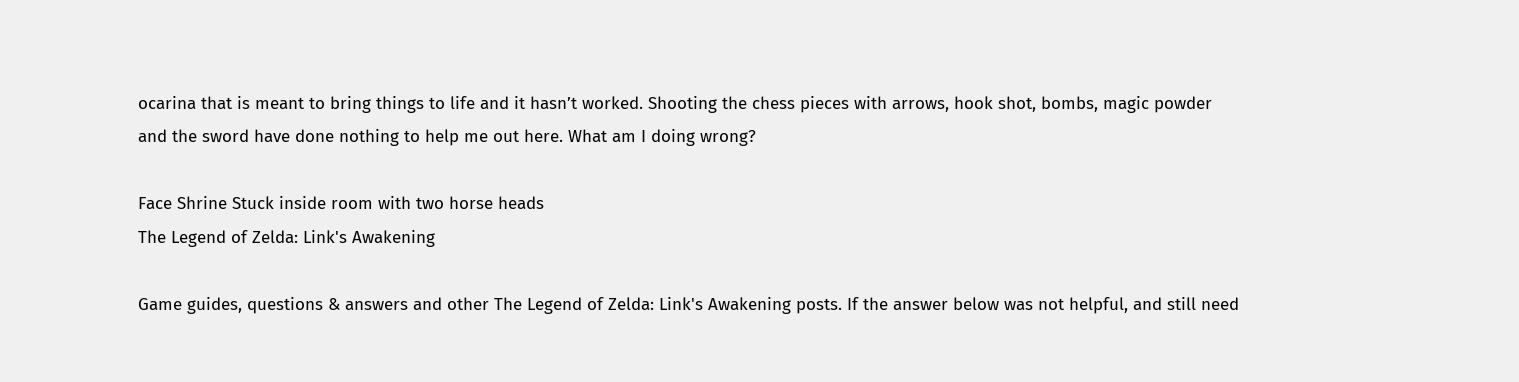ocarina that is meant to bring things to life and it hasn’t worked. Shooting the chess pieces with arrows, hook shot, bombs, magic powder and the sword have done nothing to help me out here. What am I doing wrong?

Face Shrine Stuck inside room with two horse heads
The Legend of Zelda: Link's Awakening

Game guides, questions & answers and other The Legend of Zelda: Link's Awakening posts. If the answer below was not helpful, and still need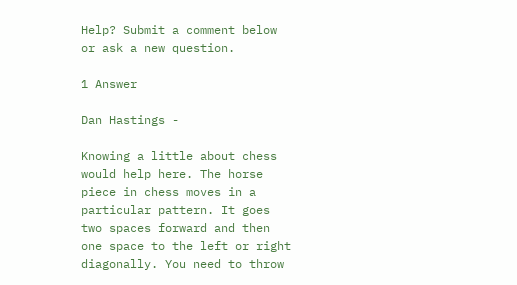Help? Submit a comment below or ask a new question.

1 Answer

Dan Hastings -

Knowing a little about chess would help here. The horse piece in chess moves in a particular pattern. It goes two spaces forward and then one space to the left or right diagonally. You need to throw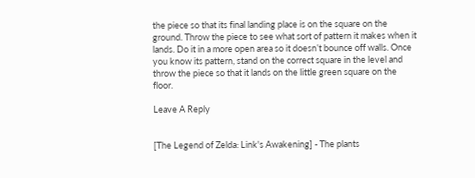the piece so that its final landing place is on the square on the ground. Throw the piece to see what sort of pattern it makes when it lands. Do it in a more open area so it doesn’t bounce off walls. Once you know its pattern, stand on the correct square in the level and throw the piece so that it lands on the little green square on the floor.

Leave A Reply


[The Legend of Zelda: Link's Awakening] - The plants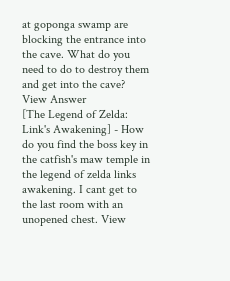at goponga swamp are blocking the entrance into the cave. What do you need to do to destroy them and get into the cave? View Answer
[The Legend of Zelda: Link's Awakening] - How do you find the boss key in the catfish's maw temple in the legend of zelda links awakening. I cant get to the last room with an unopened chest. View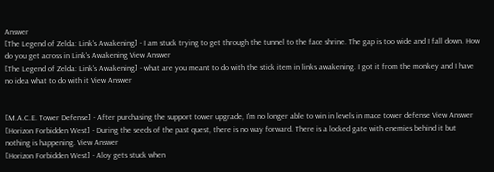Answer
[The Legend of Zelda: Link's Awakening] - I am stuck trying to get through the tunnel to the face shrine. The gap is too wide and I fall down. How do you get across in Link's Awakening View Answer
[The Legend of Zelda: Link's Awakening] - what are you meant to do with the stick item in links awakening. I got it from the monkey and I have no idea what to do with it View Answer


[M.A.C.E. Tower Defense] - After purchasing the support tower upgrade, I'm no longer able to win in levels in mace tower defense View Answer
[Horizon Forbidden West] - During the seeds of the past quest, there is no way forward. There is a locked gate with enemies behind it but nothing is happening. View Answer
[Horizon Forbidden West] - Aloy gets stuck when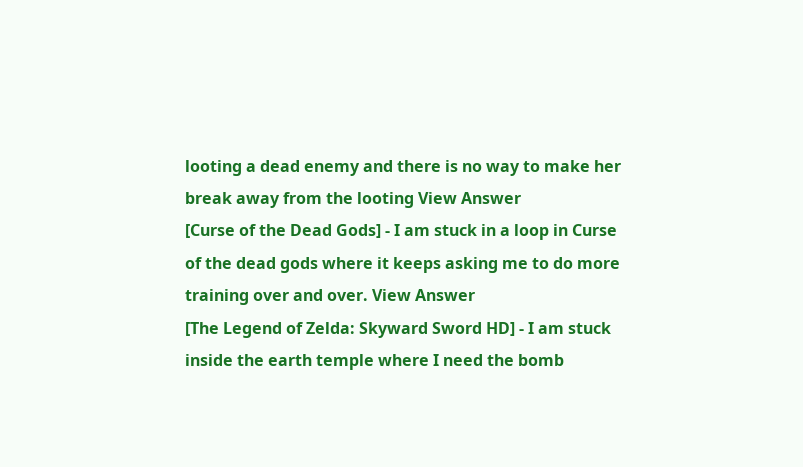looting a dead enemy and there is no way to make her break away from the looting View Answer
[Curse of the Dead Gods] - I am stuck in a loop in Curse of the dead gods where it keeps asking me to do more training over and over. View Answer
[The Legend of Zelda: Skyward Sword HD] - I am stuck inside the earth temple where I need the bomb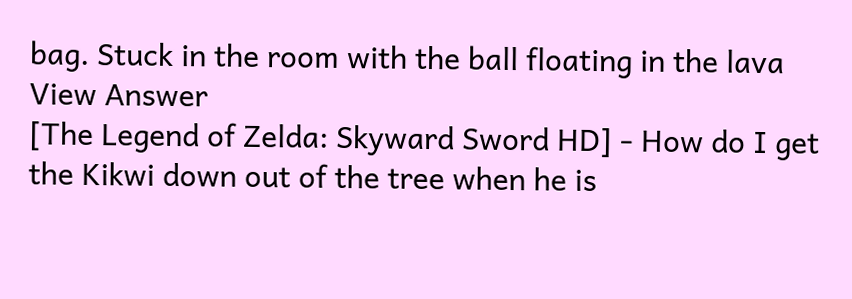bag. Stuck in the room with the ball floating in the lava View Answer
[The Legend of Zelda: Skyward Sword HD] - How do I get the Kikwi down out of the tree when he is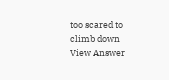too scared to climb down View Answer